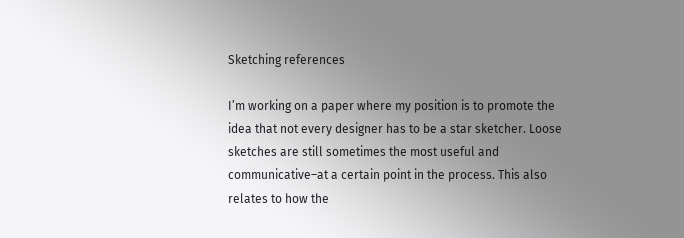Sketching references

I’m working on a paper where my position is to promote the idea that not every designer has to be a star sketcher. Loose sketches are still sometimes the most useful and communicative–at a certain point in the process. This also relates to how the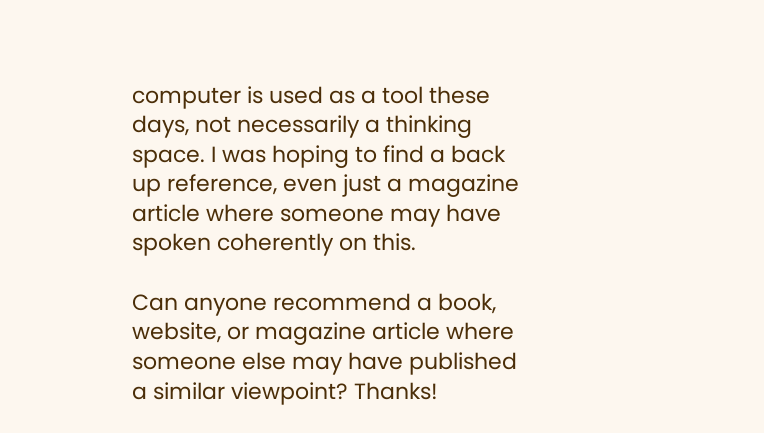computer is used as a tool these days, not necessarily a thinking space. I was hoping to find a back up reference, even just a magazine article where someone may have spoken coherently on this.

Can anyone recommend a book, website, or magazine article where someone else may have published a similar viewpoint? Thanks!